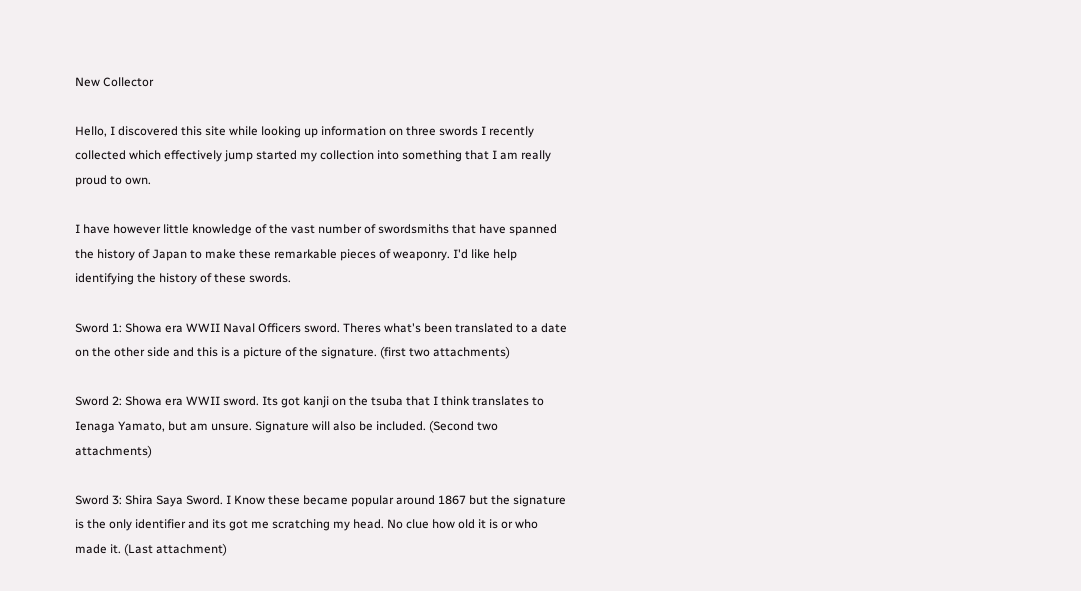New Collector

Hello, I discovered this site while looking up information on three swords I recently collected which effectively jump started my collection into something that I am really proud to own.

I have however little knowledge of the vast number of swordsmiths that have spanned the history of Japan to make these remarkable pieces of weaponry. I'd like help identifying the history of these swords.

Sword 1: Showa era WWII Naval Officers sword. Theres what's been translated to a date on the other side and this is a picture of the signature. (first two attachments)

Sword 2: Showa era WWII sword. Its got kanji on the tsuba that I think translates to Ienaga Yamato, but am unsure. Signature will also be included. (Second two attachments)

Sword 3: Shira Saya Sword. I Know these became popular around 1867 but the signature is the only identifier and its got me scratching my head. No clue how old it is or who made it. (Last attachment)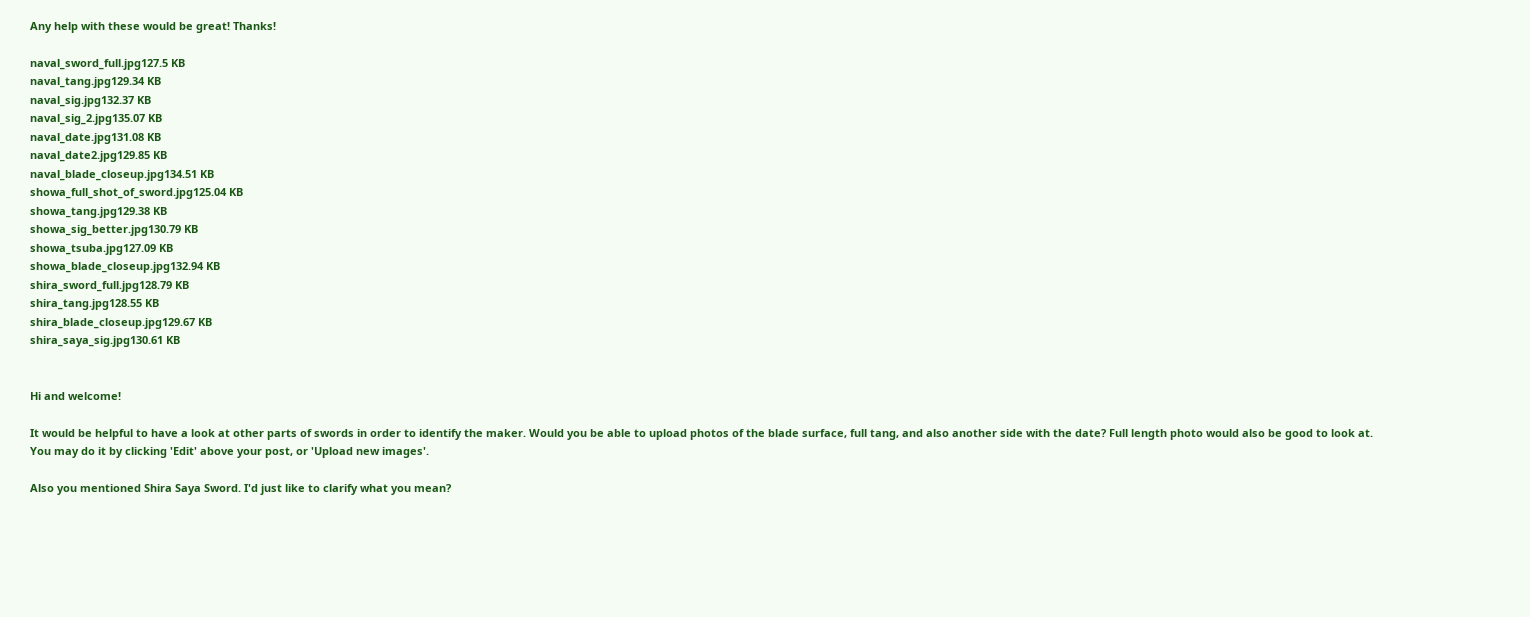Any help with these would be great! Thanks!

naval_sword_full.jpg127.5 KB
naval_tang.jpg129.34 KB
naval_sig.jpg132.37 KB
naval_sig_2.jpg135.07 KB
naval_date.jpg131.08 KB
naval_date2.jpg129.85 KB
naval_blade_closeup.jpg134.51 KB
showa_full_shot_of_sword.jpg125.04 KB
showa_tang.jpg129.38 KB
showa_sig_better.jpg130.79 KB
showa_tsuba.jpg127.09 KB
showa_blade_closeup.jpg132.94 KB
shira_sword_full.jpg128.79 KB
shira_tang.jpg128.55 KB
shira_blade_closeup.jpg129.67 KB
shira_saya_sig.jpg130.61 KB


Hi and welcome!

It would be helpful to have a look at other parts of swords in order to identify the maker. Would you be able to upload photos of the blade surface, full tang, and also another side with the date? Full length photo would also be good to look at. You may do it by clicking 'Edit' above your post, or 'Upload new images'.

Also you mentioned Shira Saya Sword. I'd just like to clarify what you mean?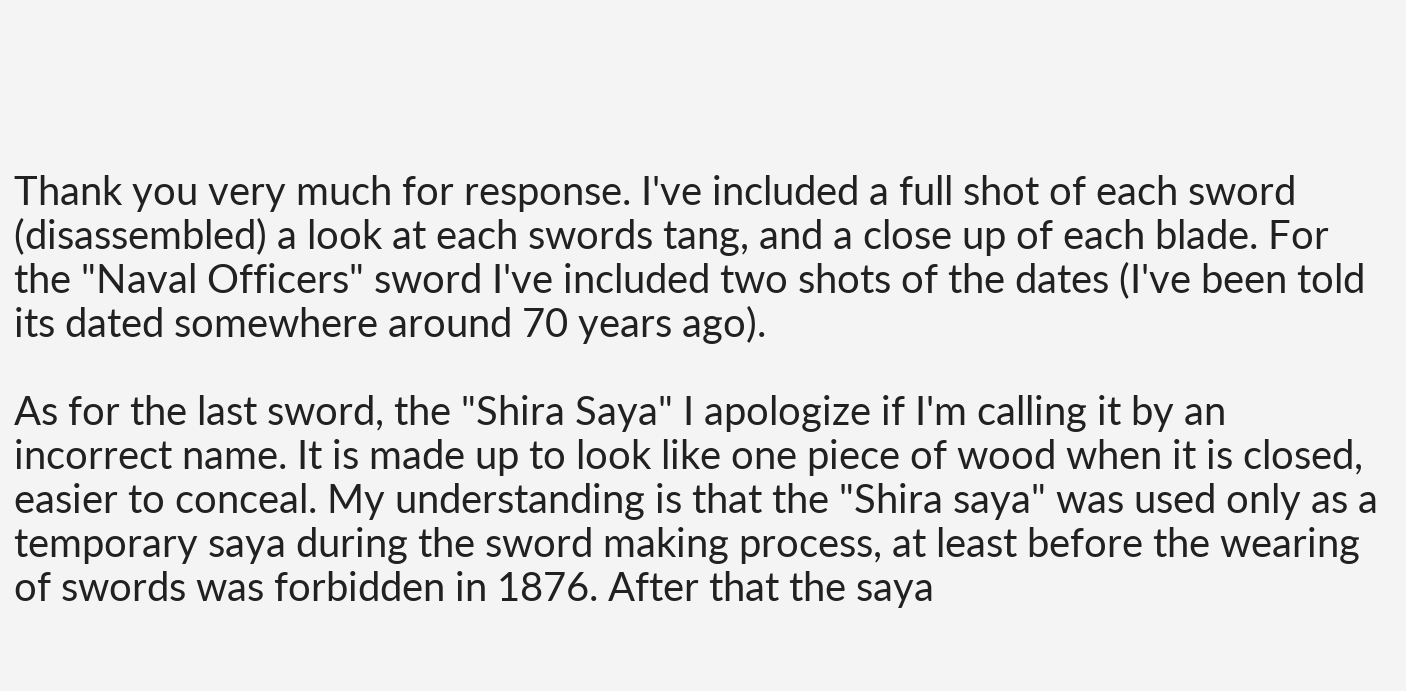Thank you very much for response. I've included a full shot of each sword (disassembled) a look at each swords tang, and a close up of each blade. For the "Naval Officers" sword I've included two shots of the dates (I've been told its dated somewhere around 70 years ago).

As for the last sword, the "Shira Saya" I apologize if I'm calling it by an incorrect name. It is made up to look like one piece of wood when it is closed, easier to conceal. My understanding is that the "Shira saya" was used only as a temporary saya during the sword making process, at least before the wearing of swords was forbidden in 1876. After that the saya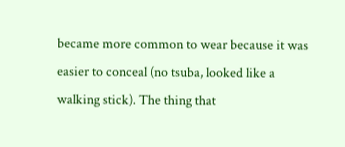became more common to wear because it was easier to conceal (no tsuba, looked like a walking stick). The thing that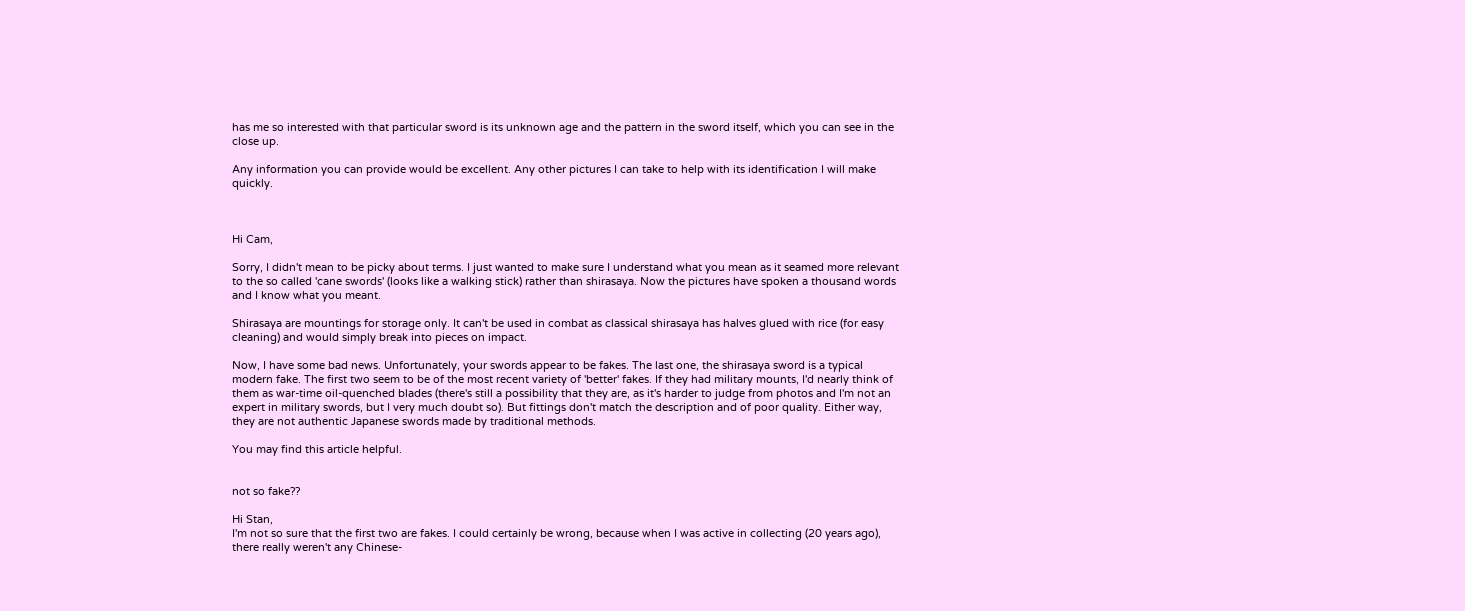has me so interested with that particular sword is its unknown age and the pattern in the sword itself, which you can see in the close up.

Any information you can provide would be excellent. Any other pictures I can take to help with its identification I will make quickly.



Hi Cam,

Sorry, I didn't mean to be picky about terms. I just wanted to make sure I understand what you mean as it seamed more relevant to the so called 'cane swords' (looks like a walking stick) rather than shirasaya. Now the pictures have spoken a thousand words and I know what you meant.

Shirasaya are mountings for storage only. It can't be used in combat as classical shirasaya has halves glued with rice (for easy cleaning) and would simply break into pieces on impact.

Now, I have some bad news. Unfortunately, your swords appear to be fakes. The last one, the shirasaya sword is a typical modern fake. The first two seem to be of the most recent variety of 'better' fakes. If they had military mounts, I'd nearly think of them as war-time oil-quenched blades (there's still a possibility that they are, as it's harder to judge from photos and I'm not an expert in military swords, but I very much doubt so). But fittings don't match the description and of poor quality. Either way, they are not authentic Japanese swords made by traditional methods.

You may find this article helpful.


not so fake??

Hi Stan,
I'm not so sure that the first two are fakes. I could certainly be wrong, because when I was active in collecting (20 years ago), there really weren't any Chinese-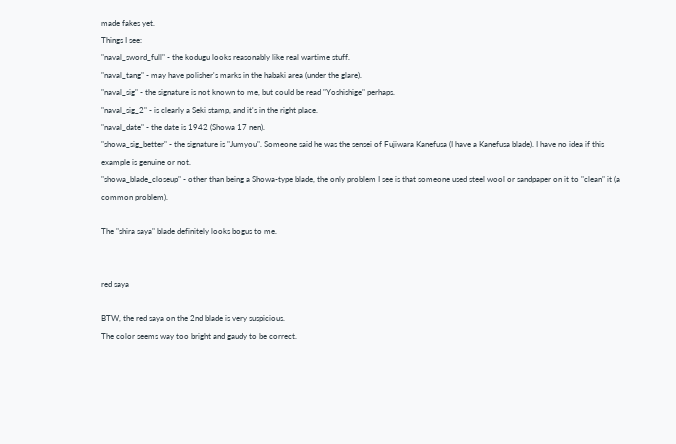made fakes yet.
Things I see:
"naval_sword_full" - the kodugu looks reasonably like real wartime stuff.
"naval_tang" - may have polisher's marks in the habaki area (under the glare).
"naval_sig" - the signature is not known to me, but could be read "Yoshishige" perhaps.
"naval_sig_2" - is clearly a Seki stamp, and it's in the right place.
"naval_date" - the date is 1942 (Showa 17 nen).
"showa_sig_better" - the signature is "Jumyou". Someone said he was the sensei of Fujiwara Kanefusa (I have a Kanefusa blade). I have no idea if this example is genuine or not.
"showa_blade_closeup" - other than being a Showa-type blade, the only problem I see is that someone used steel wool or sandpaper on it to "clean" it (a common problem).

The "shira saya" blade definitely looks bogus to me.


red saya

BTW, the red saya on the 2nd blade is very suspicious.
The color seems way too bright and gaudy to be correct.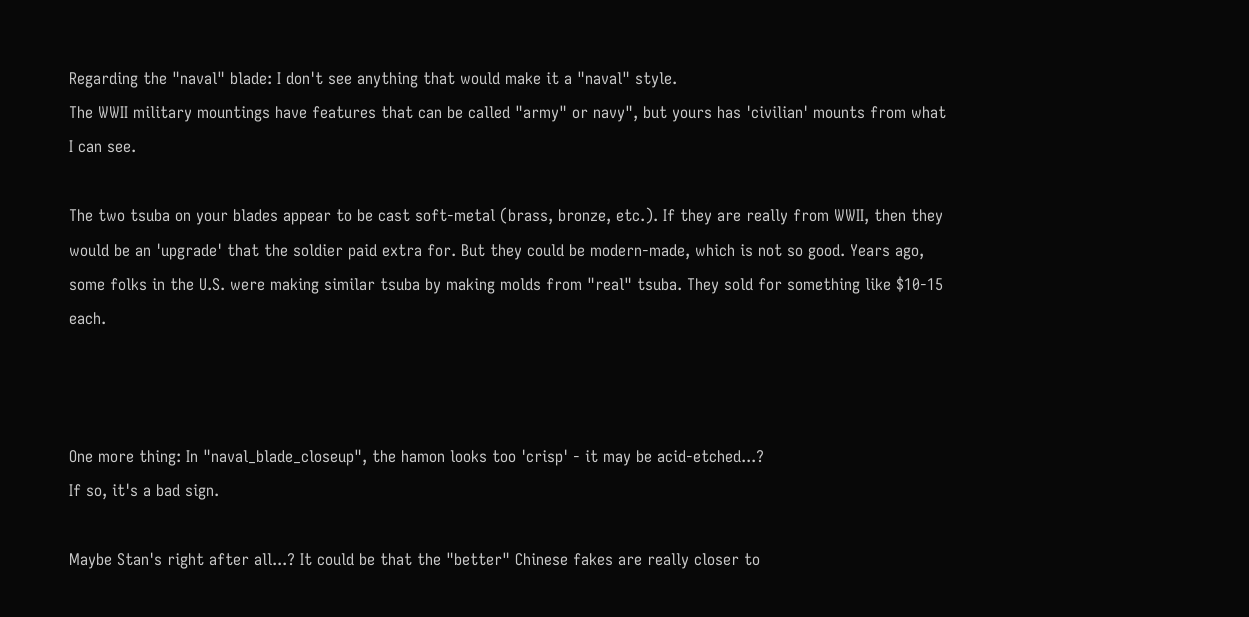Regarding the "naval" blade: I don't see anything that would make it a "naval" style.
The WWII military mountings have features that can be called "army" or navy", but yours has 'civilian' mounts from what I can see.

The two tsuba on your blades appear to be cast soft-metal (brass, bronze, etc.). If they are really from WWII, then they would be an 'upgrade' that the soldier paid extra for. But they could be modern-made, which is not so good. Years ago, some folks in the U.S. were making similar tsuba by making molds from "real" tsuba. They sold for something like $10-15 each.



One more thing: In "naval_blade_closeup", the hamon looks too 'crisp' - it may be acid-etched...?
If so, it's a bad sign.

Maybe Stan's right after all...? It could be that the "better" Chinese fakes are really closer to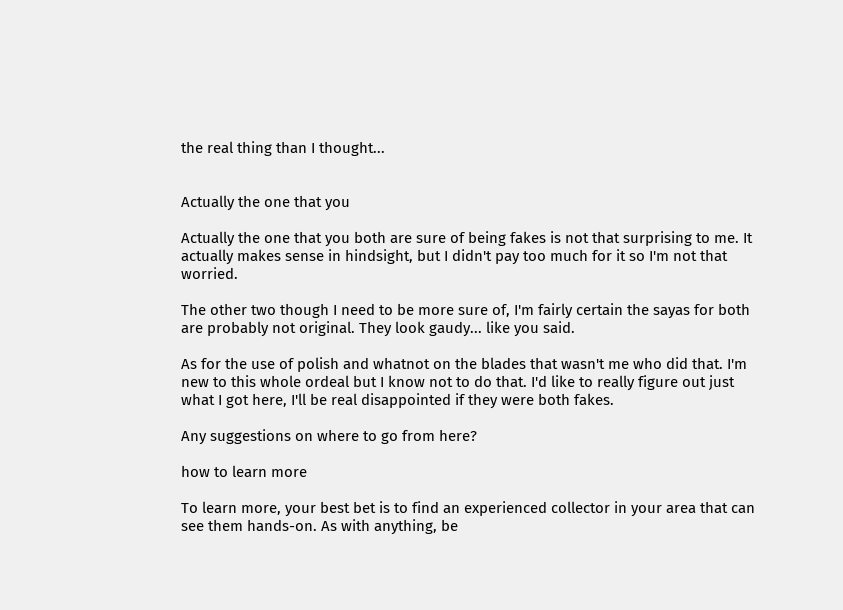the real thing than I thought...


Actually the one that you

Actually the one that you both are sure of being fakes is not that surprising to me. It actually makes sense in hindsight, but I didn't pay too much for it so I'm not that worried.

The other two though I need to be more sure of, I'm fairly certain the sayas for both are probably not original. They look gaudy... like you said.

As for the use of polish and whatnot on the blades that wasn't me who did that. I'm new to this whole ordeal but I know not to do that. I'd like to really figure out just what I got here, I'll be real disappointed if they were both fakes.

Any suggestions on where to go from here?

how to learn more

To learn more, your best bet is to find an experienced collector in your area that can see them hands-on. As with anything, be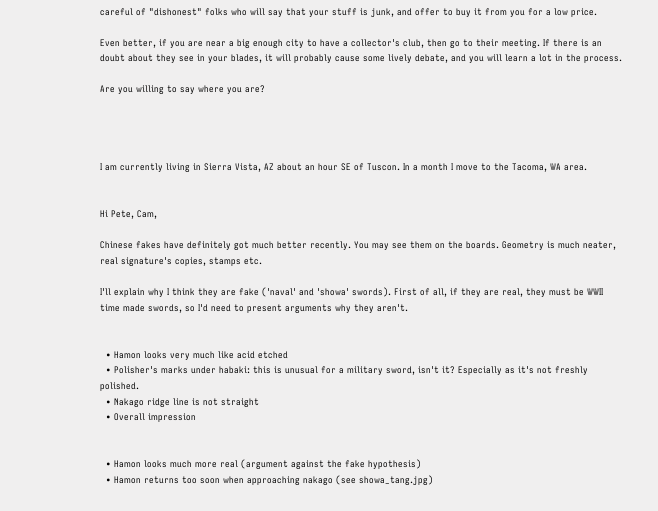careful of "dishonest" folks who will say that your stuff is junk, and offer to buy it from you for a low price.

Even better, if you are near a big enough city to have a collector's club, then go to their meeting. If there is an doubt about they see in your blades, it will probably cause some lively debate, and you will learn a lot in the process.

Are you willing to say where you are?




I am currently living in Sierra Vista, AZ about an hour SE of Tuscon. In a month I move to the Tacoma, WA area.


Hi Pete, Cam,

Chinese fakes have definitely got much better recently. You may see them on the boards. Geometry is much neater, real signature's copies, stamps etc.

I'll explain why I think they are fake ('naval' and 'showa' swords). First of all, if they are real, they must be WWII time made swords, so I'd need to present arguments why they aren't.


  • Hamon looks very much like acid etched
  • Polisher's marks under habaki: this is unusual for a military sword, isn't it? Especially as it's not freshly polished.
  • Nakago ridge line is not straight
  • Overall impression


  • Hamon looks much more real (argument against the fake hypothesis)
  • Hamon returns too soon when approaching nakago (see showa_tang.jpg)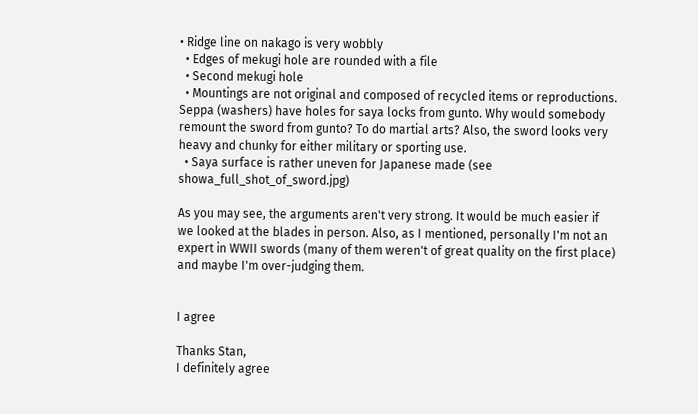• Ridge line on nakago is very wobbly
  • Edges of mekugi hole are rounded with a file
  • Second mekugi hole
  • Mountings are not original and composed of recycled items or reproductions. Seppa (washers) have holes for saya locks from gunto. Why would somebody remount the sword from gunto? To do martial arts? Also, the sword looks very heavy and chunky for either military or sporting use.
  • Saya surface is rather uneven for Japanese made (see showa_full_shot_of_sword.jpg)

As you may see, the arguments aren't very strong. It would be much easier if we looked at the blades in person. Also, as I mentioned, personally I'm not an expert in WWII swords (many of them weren't of great quality on the first place) and maybe I'm over-judging them.


I agree

Thanks Stan,
I definitely agree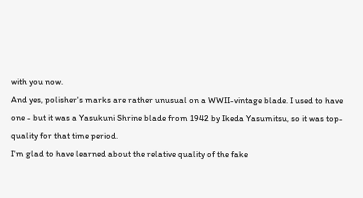with you now.
And yes, polisher's marks are rather unusual on a WWII-vintage blade. I used to have one - but it was a Yasukuni Shrine blade from 1942 by Ikeda Yasumitsu, so it was top-quality for that time period.
I'm glad to have learned about the relative quality of the fake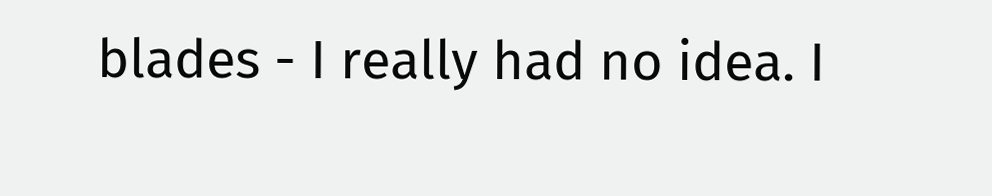blades - I really had no idea. I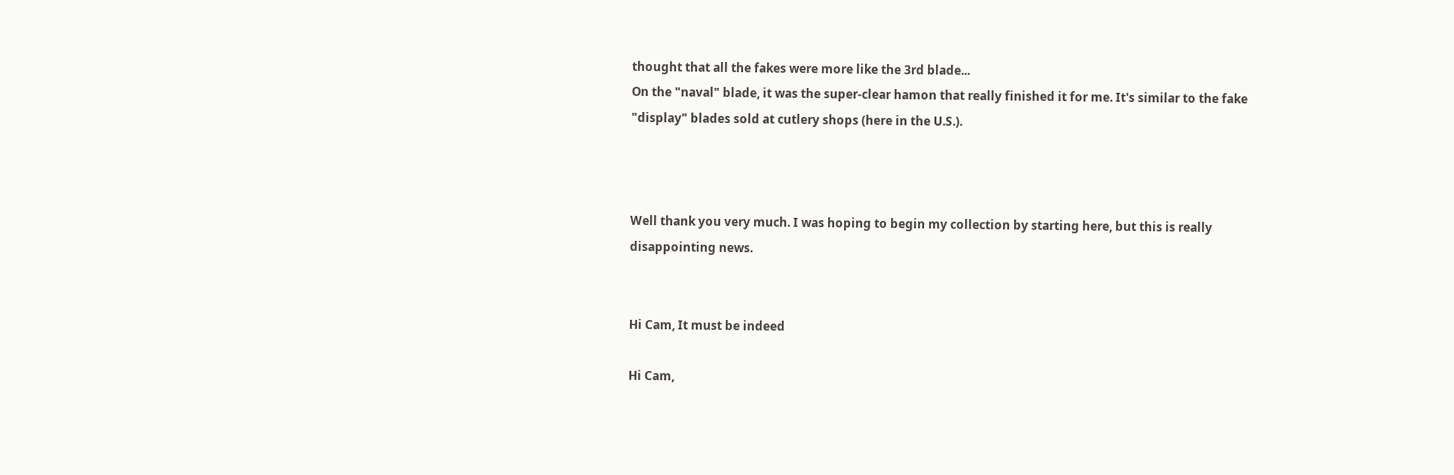thought that all the fakes were more like the 3rd blade...
On the "naval" blade, it was the super-clear hamon that really finished it for me. It's similar to the fake "display" blades sold at cutlery shops (here in the U.S.).



Well thank you very much. I was hoping to begin my collection by starting here, but this is really disappointing news.


Hi Cam, It must be indeed

Hi Cam,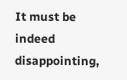It must be indeed disappointing,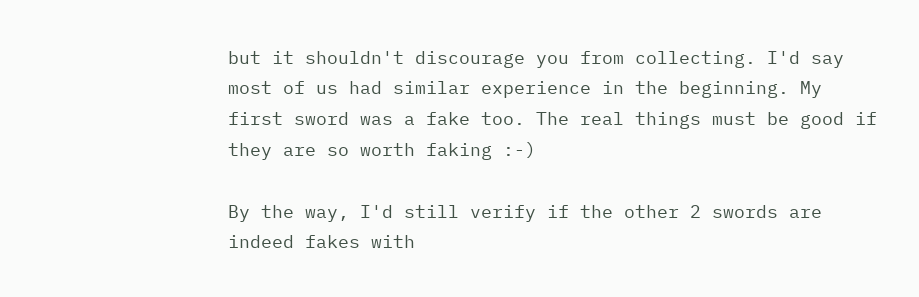but it shouldn't discourage you from collecting. I'd say most of us had similar experience in the beginning. My first sword was a fake too. The real things must be good if they are so worth faking :-)

By the way, I'd still verify if the other 2 swords are indeed fakes with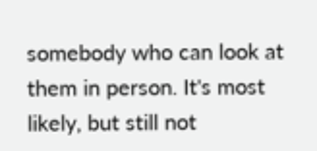somebody who can look at them in person. It's most likely, but still not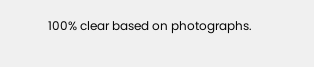100% clear based on photographs.